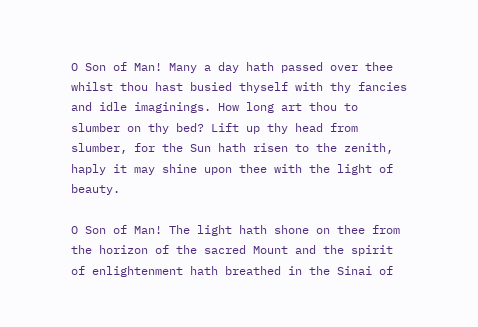O Son of Man! Many a day hath passed over thee whilst thou hast busied thyself with thy fancies and idle imaginings. How long art thou to slumber on thy bed? Lift up thy head from slumber, for the Sun hath risen to the zenith, haply it may shine upon thee with the light of beauty.

O Son of Man! The light hath shone on thee from the horizon of the sacred Mount and the spirit of enlightenment hath breathed in the Sinai of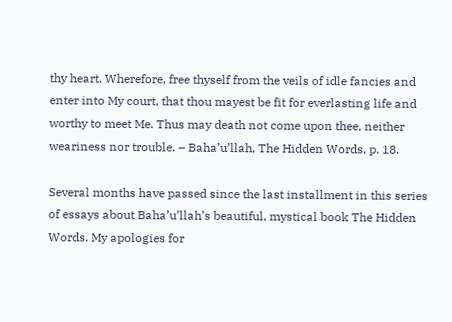thy heart. Wherefore, free thyself from the veils of idle fancies and enter into My court, that thou mayest be fit for everlasting life and worthy to meet Me. Thus may death not come upon thee, neither weariness nor trouble. – Baha’u’llah, The Hidden Words, p. 18.

Several months have passed since the last installment in this series of essays about Baha’u’llah’s beautiful, mystical book The Hidden Words. My apologies for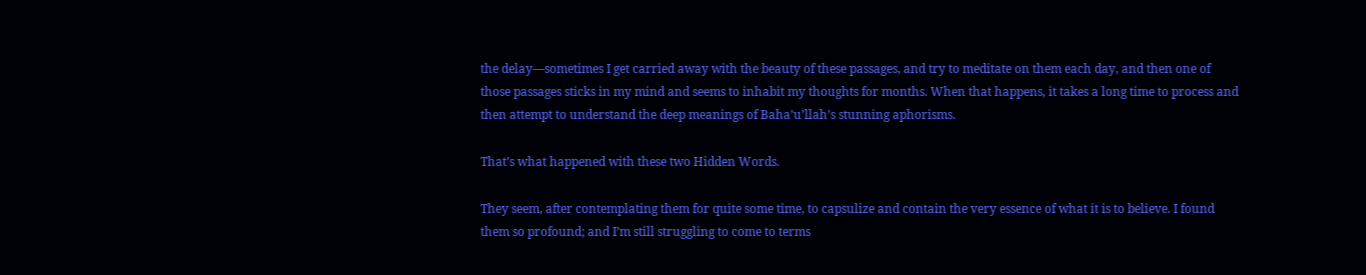the delay—sometimes I get carried away with the beauty of these passages, and try to meditate on them each day, and then one of those passages sticks in my mind and seems to inhabit my thoughts for months. When that happens, it takes a long time to process and then attempt to understand the deep meanings of Baha’u’llah’s stunning aphorisms.

That’s what happened with these two Hidden Words.

They seem, after contemplating them for quite some time, to capsulize and contain the very essence of what it is to believe. I found them so profound; and I’m still struggling to come to terms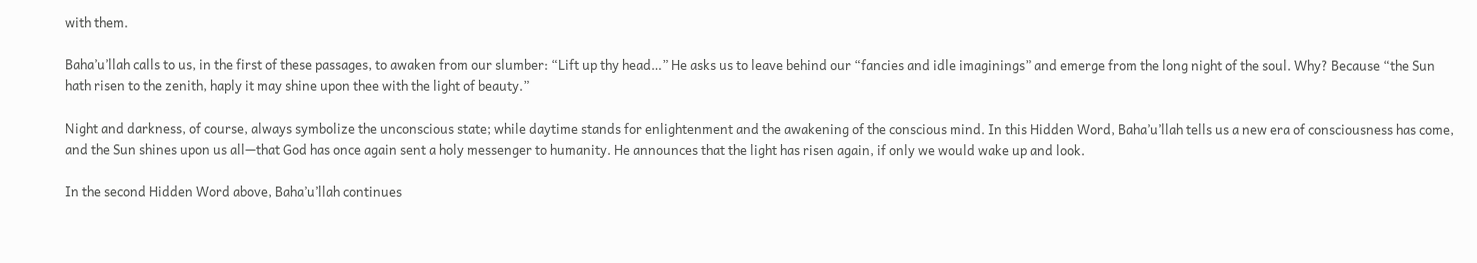with them.

Baha’u’llah calls to us, in the first of these passages, to awaken from our slumber: “Lift up thy head…” He asks us to leave behind our “fancies and idle imaginings” and emerge from the long night of the soul. Why? Because “the Sun hath risen to the zenith, haply it may shine upon thee with the light of beauty.”

Night and darkness, of course, always symbolize the unconscious state; while daytime stands for enlightenment and the awakening of the conscious mind. In this Hidden Word, Baha’u’llah tells us a new era of consciousness has come, and the Sun shines upon us all—that God has once again sent a holy messenger to humanity. He announces that the light has risen again, if only we would wake up and look.

In the second Hidden Word above, Baha’u’llah continues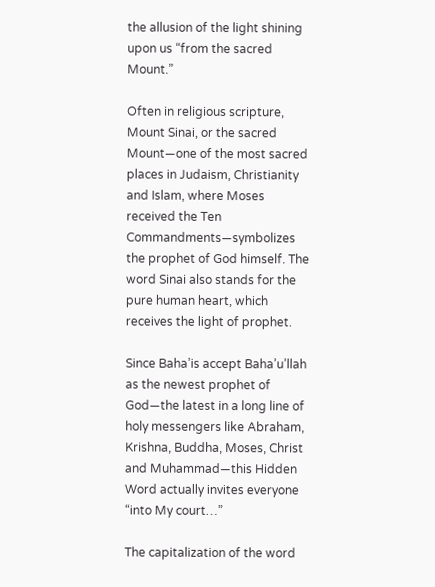the allusion of the light shining upon us “from the sacred Mount.”

Often in religious scripture, Mount Sinai, or the sacred Mount—one of the most sacred places in Judaism, Christianity and Islam, where Moses received the Ten Commandments—symbolizes the prophet of God himself. The word Sinai also stands for the pure human heart, which receives the light of prophet.

Since Baha’is accept Baha’u’llah as the newest prophet of God—the latest in a long line of holy messengers like Abraham, Krishna, Buddha, Moses, Christ and Muhammad—this Hidden Word actually invites everyone “into My court…”

The capitalization of the word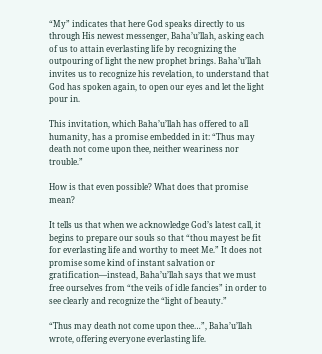“My” indicates that here God speaks directly to us through His newest messenger, Baha’u’llah, asking each of us to attain everlasting life by recognizing the outpouring of light the new prophet brings. Baha’u’llah invites us to recognize his revelation, to understand that God has spoken again, to open our eyes and let the light pour in.

This invitation, which Baha’u’llah has offered to all humanity, has a promise embedded in it: “Thus may death not come upon thee, neither weariness nor trouble.”

How is that even possible? What does that promise mean?

It tells us that when we acknowledge God’s latest call, it begins to prepare our souls so that “thou mayest be fit for everlasting life and worthy to meet Me.” It does not promise some kind of instant salvation or gratification—instead, Baha’u’llah says that we must free ourselves from “the veils of idle fancies” in order to see clearly and recognize the “light of beauty.”

“Thus may death not come upon thee…”, Baha’u’llah wrote, offering everyone everlasting life.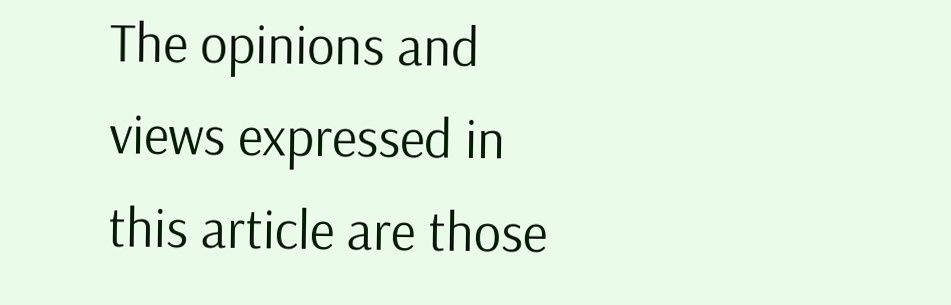The opinions and views expressed in this article are those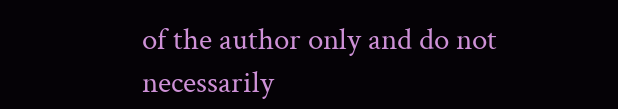of the author only and do not necessarily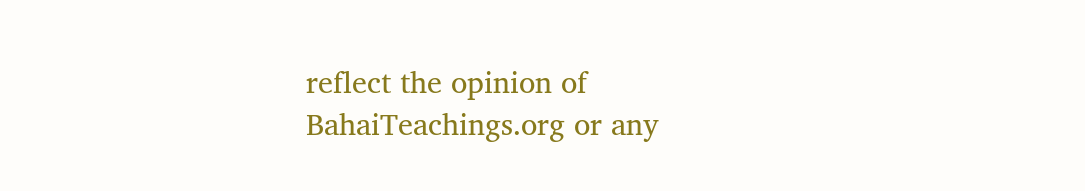reflect the opinion of BahaiTeachings.org or any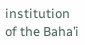institution of the Baha’i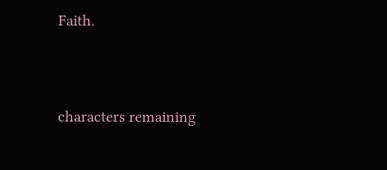Faith.


characters remaining